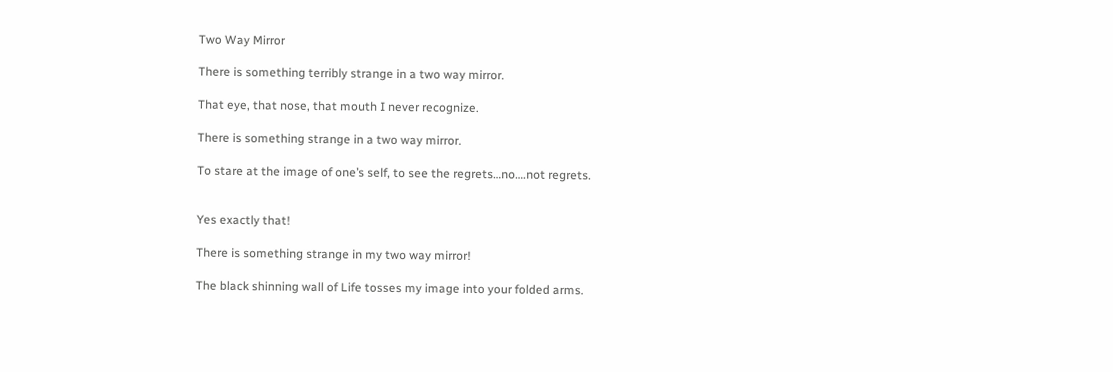Two Way Mirror

There is something terribly strange in a two way mirror.

That eye, that nose, that mouth I never recognize.

There is something strange in a two way mirror.

To stare at the image of one’s self, to see the regrets…no….not regrets.


Yes exactly that!

There is something strange in my two way mirror!

The black shinning wall of Life tosses my image into your folded arms.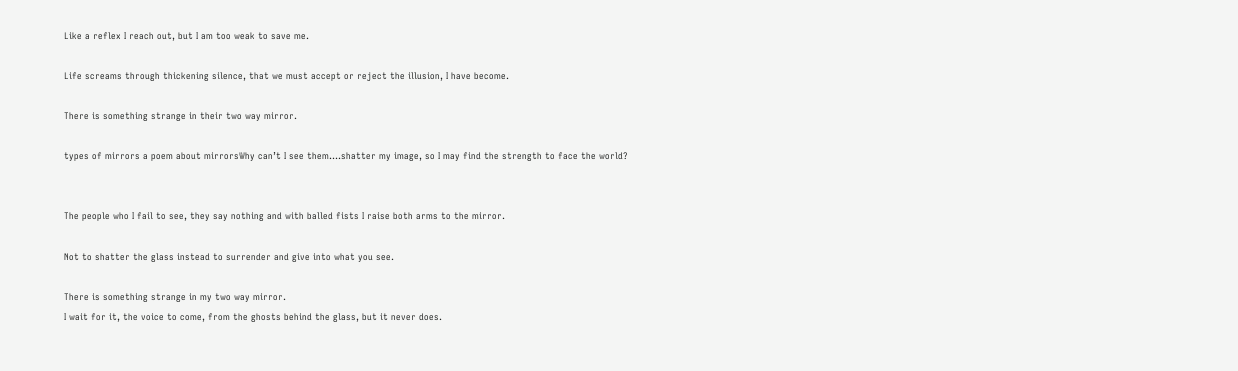Like a reflex I reach out, but I am too weak to save me.

Life screams through thickening silence, that we must accept or reject the illusion, I have become.

There is something strange in their two way mirror.

types of mirrors a poem about mirrorsWhy can’t I see them….shatter my image, so I may find the strength to face the world?


The people who I fail to see, they say nothing and with balled fists I raise both arms to the mirror.

Not to shatter the glass instead to surrender and give into what you see.

There is something strange in my two way mirror.
I wait for it, the voice to come, from the ghosts behind the glass, but it never does.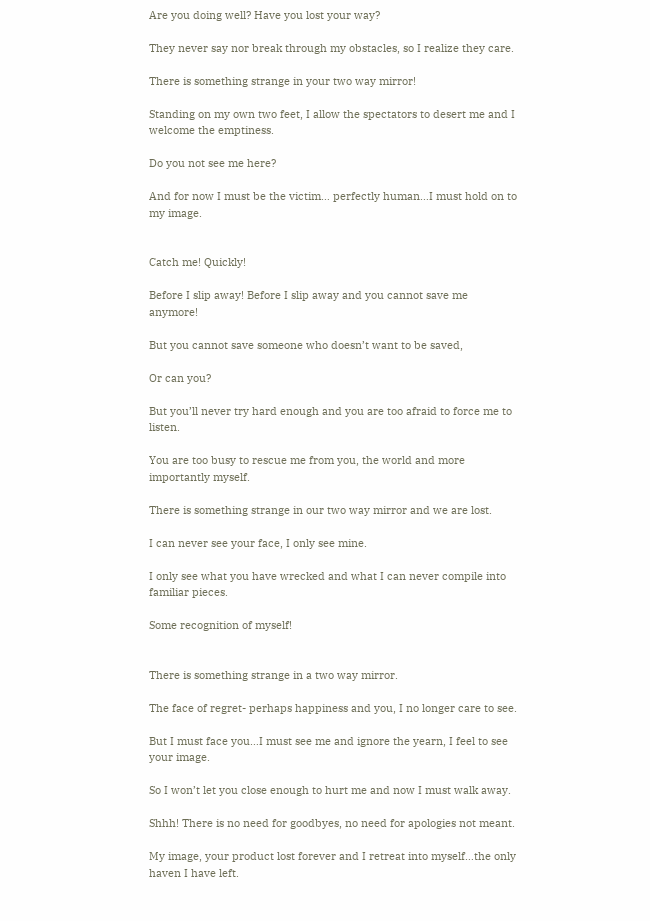Are you doing well? Have you lost your way?

They never say nor break through my obstacles, so I realize they care.

There is something strange in your two way mirror!

Standing on my own two feet, I allow the spectators to desert me and I welcome the emptiness.

Do you not see me here?

And for now I must be the victim… perfectly human…I must hold on to my image.


Catch me! Quickly!

Before I slip away! Before I slip away and you cannot save me anymore!

But you cannot save someone who doesn’t want to be saved,

Or can you?

But you’ll never try hard enough and you are too afraid to force me to listen.

You are too busy to rescue me from you, the world and more importantly myself.

There is something strange in our two way mirror and we are lost.

I can never see your face, I only see mine.

I only see what you have wrecked and what I can never compile into familiar pieces.

Some recognition of myself!


There is something strange in a two way mirror.

The face of regret- perhaps happiness and you, I no longer care to see.

But I must face you…I must see me and ignore the yearn, I feel to see your image.

So I won’t let you close enough to hurt me and now I must walk away.

Shhh! There is no need for goodbyes, no need for apologies not meant.

My image, your product lost forever and I retreat into myself…the only haven I have left.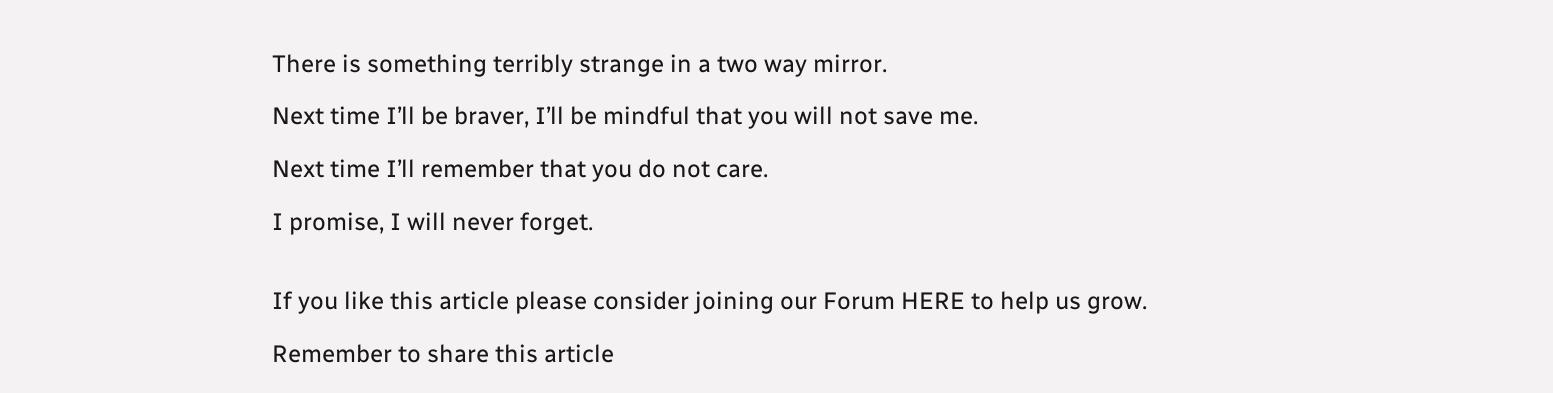There is something terribly strange in a two way mirror.

Next time I’ll be braver, I’ll be mindful that you will not save me.

Next time I’ll remember that you do not care.

I promise, I will never forget.


If you like this article please consider joining our Forum HERE to help us grow.

Remember to share this article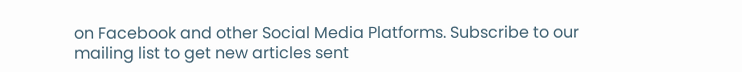on Facebook and other Social Media Platforms. Subscribe to our mailing list to get new articles sent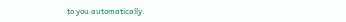to you automatically.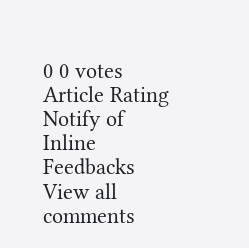0 0 votes
Article Rating
Notify of
Inline Feedbacks
View all comments